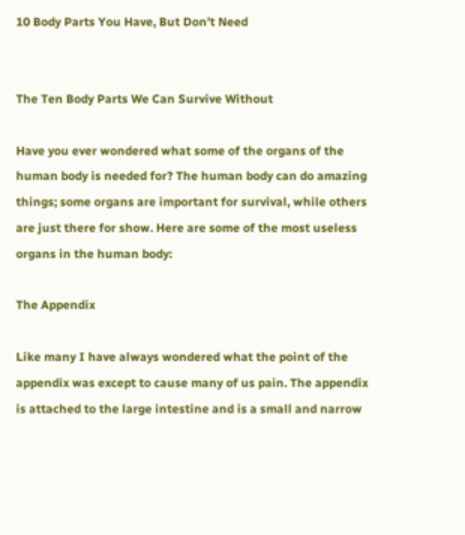10 Body Parts You Have, But Don’t Need


The Ten Body Parts We Can Survive Without

Have you ever wondered what some of the organs of the human body is needed for? The human body can do amazing things; some organs are important for survival, while others are just there for show. Here are some of the most useless organs in the human body:

The Appendix

Like many I have always wondered what the point of the appendix was except to cause many of us pain. The appendix is attached to the large intestine and is a small and narrow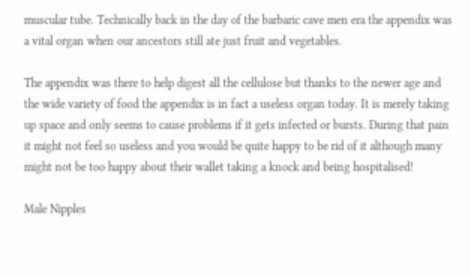muscular tube. Technically back in the day of the barbaric cave men era the appendix was a vital organ when our ancestors still ate just fruit and vegetables.

The appendix was there to help digest all the cellulose but thanks to the newer age and the wide variety of food the appendix is in fact a useless organ today. It is merely taking up space and only seems to cause problems if it gets infected or bursts. During that pain it might not feel so useless and you would be quite happy to be rid of it although many might not be too happy about their wallet taking a knock and being hospitalised!

Male Nipples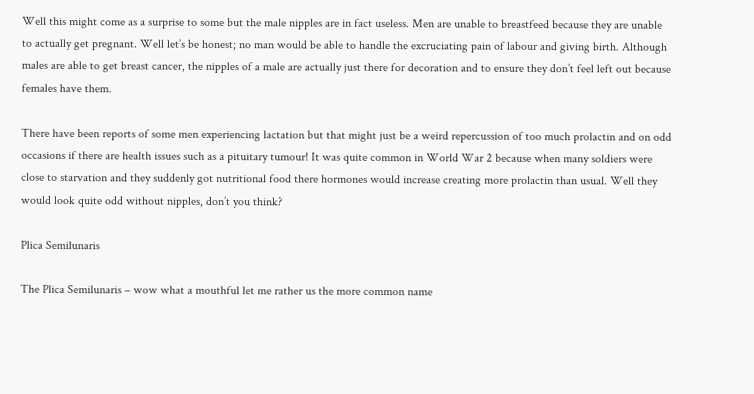Well this might come as a surprise to some but the male nipples are in fact useless. Men are unable to breastfeed because they are unable to actually get pregnant. Well let’s be honest; no man would be able to handle the excruciating pain of labour and giving birth. Although males are able to get breast cancer, the nipples of a male are actually just there for decoration and to ensure they don’t feel left out because females have them.

There have been reports of some men experiencing lactation but that might just be a weird repercussion of too much prolactin and on odd occasions if there are health issues such as a pituitary tumour! It was quite common in World War 2 because when many soldiers were close to starvation and they suddenly got nutritional food there hormones would increase creating more prolactin than usual. Well they would look quite odd without nipples, don’t you think?

Plica Semilunaris

The Plica Semilunaris – wow what a mouthful let me rather us the more common name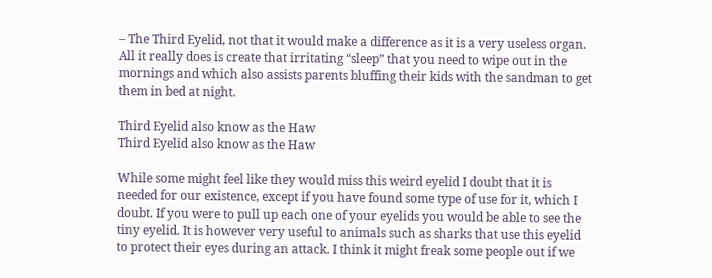– The Third Eyelid, not that it would make a difference as it is a very useless organ. All it really does is create that irritating “sleep” that you need to wipe out in the mornings and which also assists parents bluffing their kids with the sandman to get them in bed at night.

Third Eyelid also know as the Haw
Third Eyelid also know as the Haw

While some might feel like they would miss this weird eyelid I doubt that it is needed for our existence, except if you have found some type of use for it, which I doubt. If you were to pull up each one of your eyelids you would be able to see the tiny eyelid. It is however very useful to animals such as sharks that use this eyelid to protect their eyes during an attack. I think it might freak some people out if we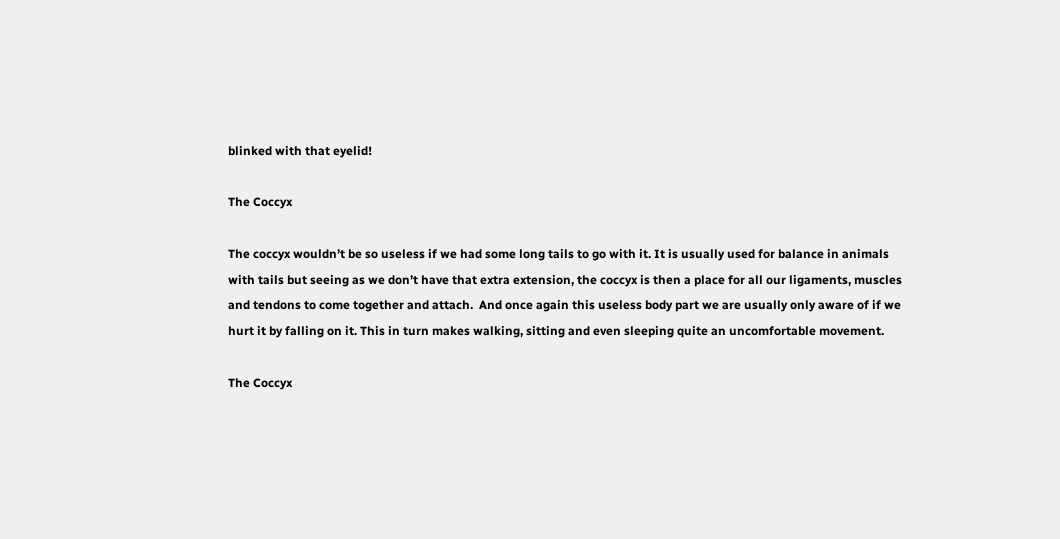blinked with that eyelid!

The Coccyx

The coccyx wouldn’t be so useless if we had some long tails to go with it. It is usually used for balance in animals with tails but seeing as we don’t have that extra extension, the coccyx is then a place for all our ligaments, muscles and tendons to come together and attach.  And once again this useless body part we are usually only aware of if we hurt it by falling on it. This in turn makes walking, sitting and even sleeping quite an uncomfortable movement.

The Coccyx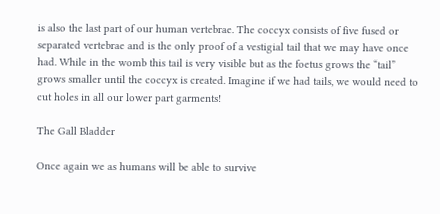is also the last part of our human vertebrae. The coccyx consists of five fused or separated vertebrae and is the only proof of a vestigial tail that we may have once had. While in the womb this tail is very visible but as the foetus grows the “tail” grows smaller until the coccyx is created. Imagine if we had tails, we would need to cut holes in all our lower part garments!

The Gall Bladder

Once again we as humans will be able to survive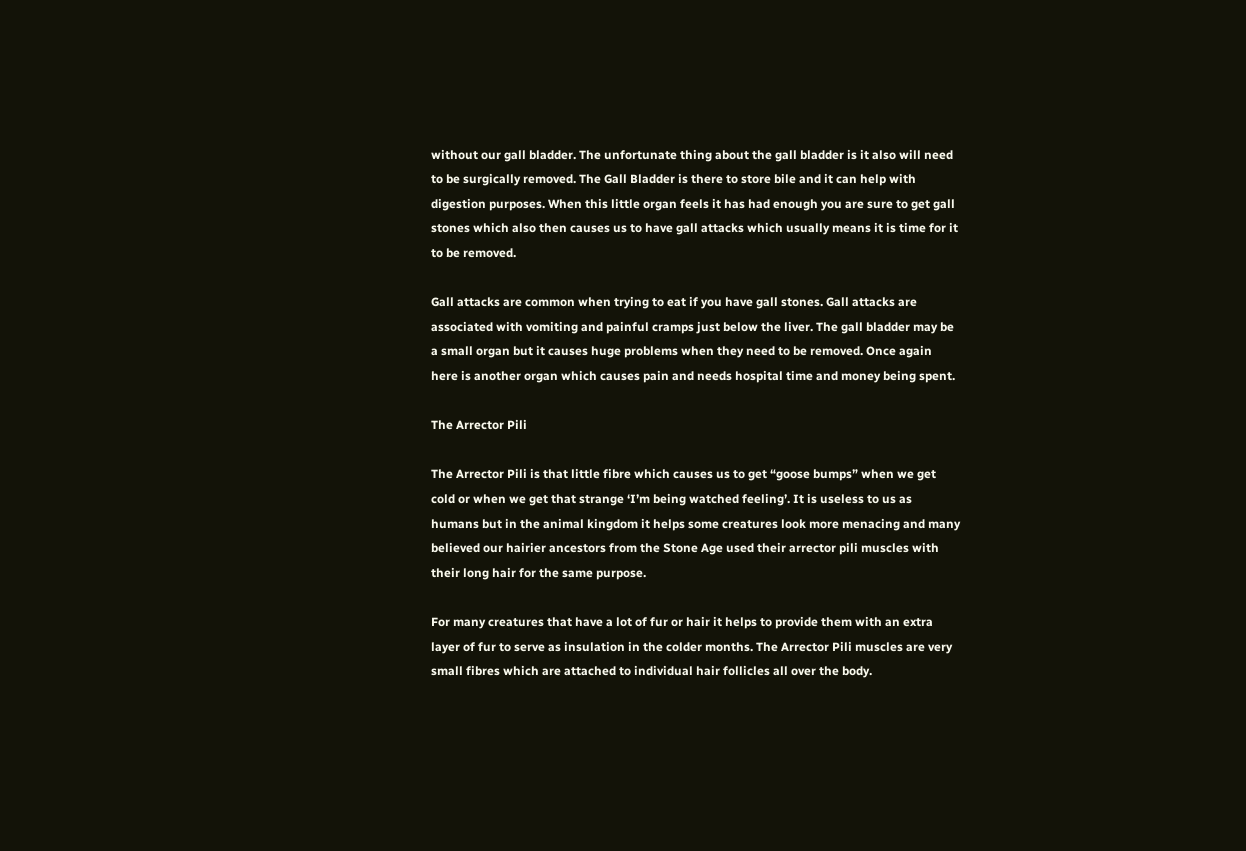without our gall bladder. The unfortunate thing about the gall bladder is it also will need to be surgically removed. The Gall Bladder is there to store bile and it can help with digestion purposes. When this little organ feels it has had enough you are sure to get gall stones which also then causes us to have gall attacks which usually means it is time for it to be removed.

Gall attacks are common when trying to eat if you have gall stones. Gall attacks are associated with vomiting and painful cramps just below the liver. The gall bladder may be a small organ but it causes huge problems when they need to be removed. Once again here is another organ which causes pain and needs hospital time and money being spent.

The Arrector Pili

The Arrector Pili is that little fibre which causes us to get “goose bumps” when we get cold or when we get that strange ‘I’m being watched feeling’. It is useless to us as humans but in the animal kingdom it helps some creatures look more menacing and many believed our hairier ancestors from the Stone Age used their arrector pili muscles with their long hair for the same purpose.

For many creatures that have a lot of fur or hair it helps to provide them with an extra layer of fur to serve as insulation in the colder months. The Arrector Pili muscles are very small fibres which are attached to individual hair follicles all over the body.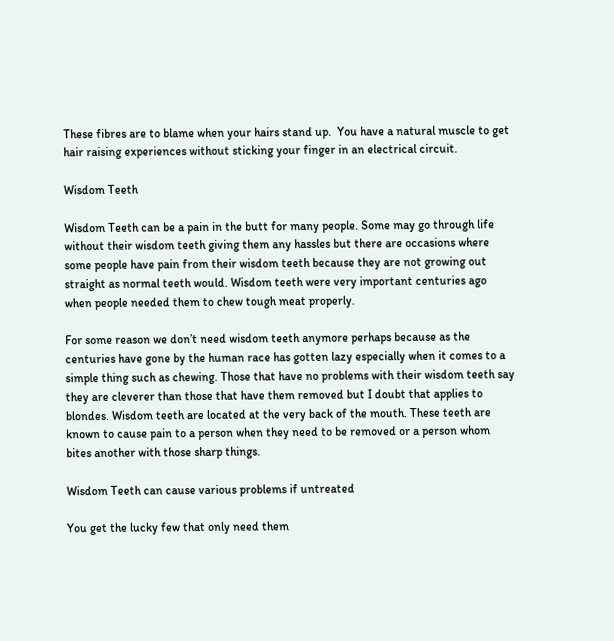These fibres are to blame when your hairs stand up.  You have a natural muscle to get hair raising experiences without sticking your finger in an electrical circuit.

Wisdom Teeth

Wisdom Teeth can be a pain in the butt for many people. Some may go through life without their wisdom teeth giving them any hassles but there are occasions where some people have pain from their wisdom teeth because they are not growing out straight as normal teeth would. Wisdom teeth were very important centuries ago when people needed them to chew tough meat properly.

For some reason we don’t need wisdom teeth anymore perhaps because as the centuries have gone by the human race has gotten lazy especially when it comes to a simple thing such as chewing. Those that have no problems with their wisdom teeth say they are cleverer than those that have them removed but I doubt that applies to blondes. Wisdom teeth are located at the very back of the mouth. These teeth are known to cause pain to a person when they need to be removed or a person whom bites another with those sharp things.

Wisdom Teeth can cause various problems if untreated

You get the lucky few that only need them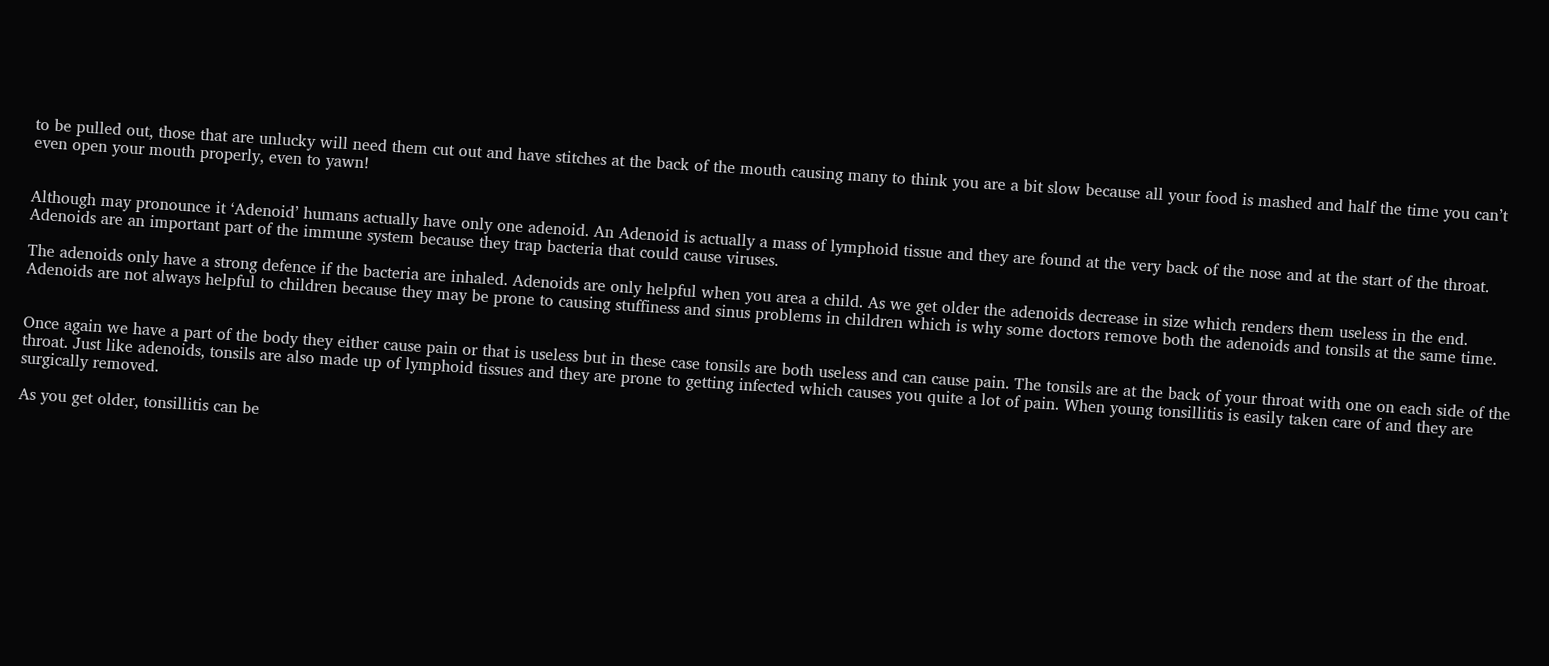to be pulled out, those that are unlucky will need them cut out and have stitches at the back of the mouth causing many to think you are a bit slow because all your food is mashed and half the time you can’t even open your mouth properly, even to yawn!


Although may pronounce it ‘Adenoid’ humans actually have only one adenoid. An Adenoid is actually a mass of lymphoid tissue and they are found at the very back of the nose and at the start of the throat. Adenoids are an important part of the immune system because they trap bacteria that could cause viruses.

The adenoids only have a strong defence if the bacteria are inhaled. Adenoids are only helpful when you area a child. As we get older the adenoids decrease in size which renders them useless in the end. Adenoids are not always helpful to children because they may be prone to causing stuffiness and sinus problems in children which is why some doctors remove both the adenoids and tonsils at the same time.


Once again we have a part of the body they either cause pain or that is useless but in these case tonsils are both useless and can cause pain. The tonsils are at the back of your throat with one on each side of the throat. Just like adenoids, tonsils are also made up of lymphoid tissues and they are prone to getting infected which causes you quite a lot of pain. When young tonsillitis is easily taken care of and they are surgically removed.

As you get older, tonsillitis can be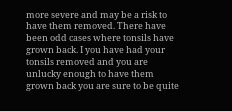more severe and may be a risk to have them removed. There have been odd cases where tonsils have grown back. I you have had your tonsils removed and you are unlucky enough to have them grown back you are sure to be quite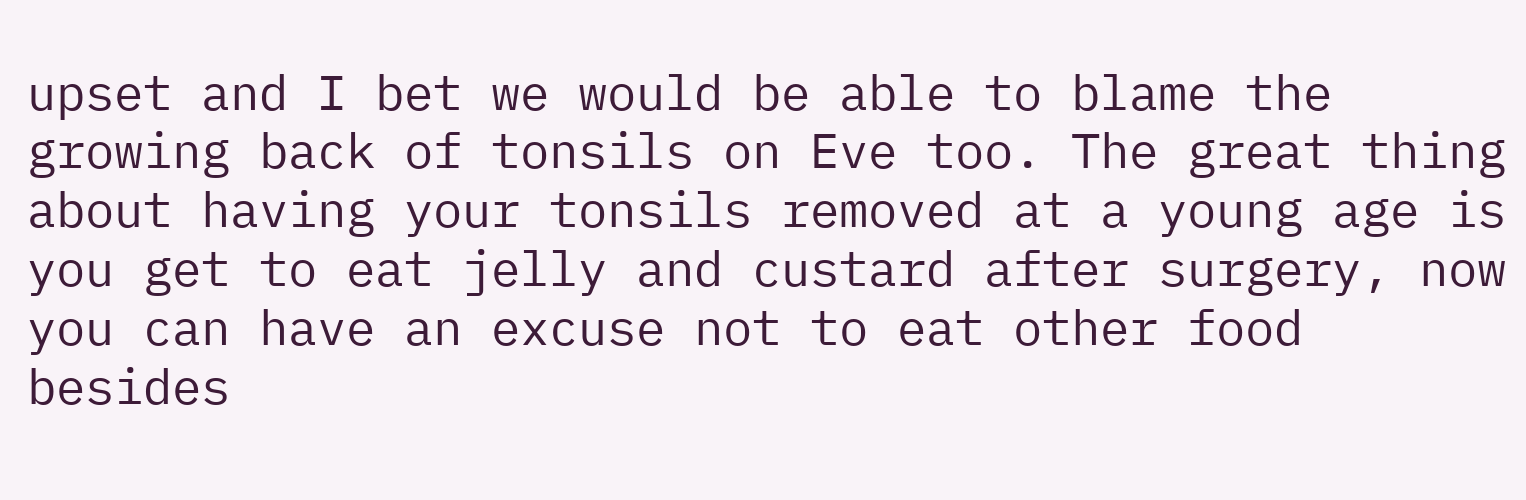upset and I bet we would be able to blame the growing back of tonsils on Eve too. The great thing about having your tonsils removed at a young age is you get to eat jelly and custard after surgery, now you can have an excuse not to eat other food besides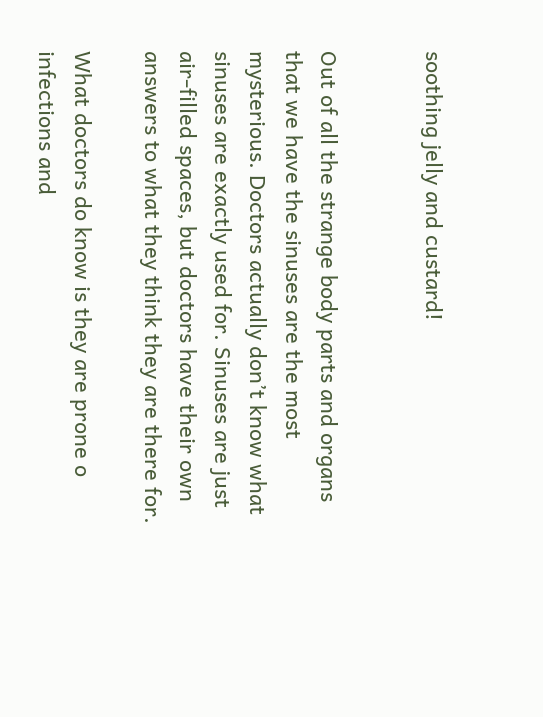soothing jelly and custard!


Out of all the strange body parts and organs that we have the sinuses are the most mysterious. Doctors actually don’t know what sinuses are exactly used for. Sinuses are just air-filled spaces, but doctors have their own answers to what they think they are there for.

What doctors do know is they are prone o infections and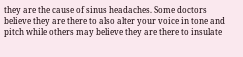they are the cause of sinus headaches. Some doctors believe they are there to also alter your voice in tone and pitch while others may believe they are there to insulate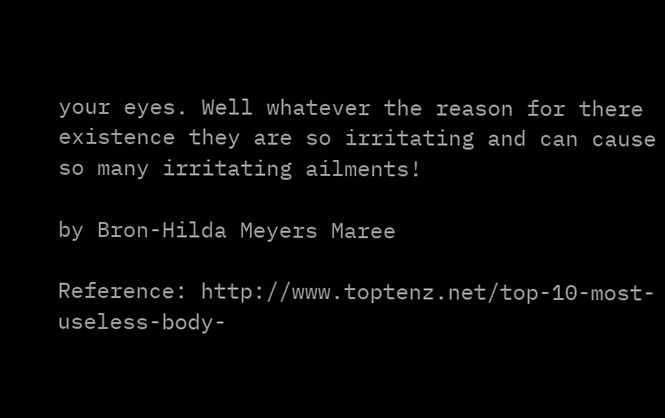your eyes. Well whatever the reason for there existence they are so irritating and can cause so many irritating ailments!

by Bron-Hilda Meyers Maree

Reference: http://www.toptenz.net/top-10-most-useless-body-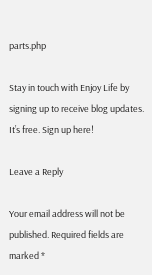parts.php

Stay in touch with Enjoy Life by signing up to receive blog updates. It’s free. Sign up here!

Leave a Reply

Your email address will not be published. Required fields are marked *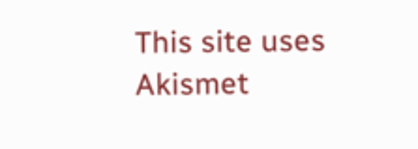This site uses Akismet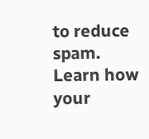to reduce spam. Learn how your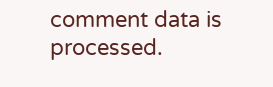comment data is processed.